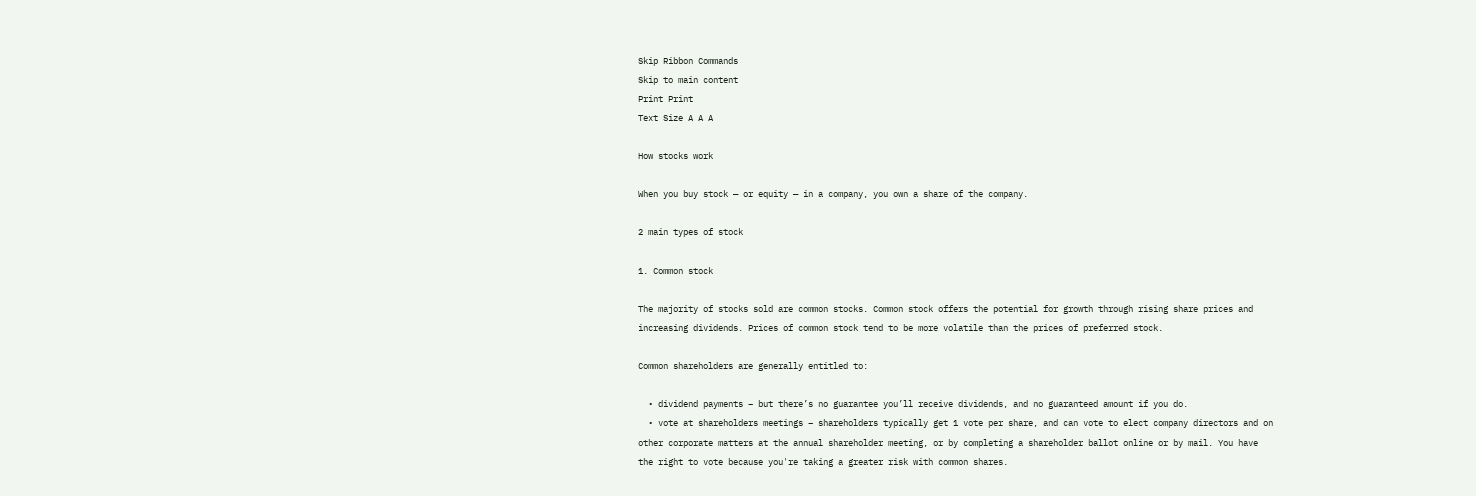Skip Ribbon Commands
Skip to main content
Print Print
Text Size A A A

How stocks work

When you buy stock — or equity — in a company, you own a share of the company.

2 main types of stock

1. Common stock

The majority of stocks sold are common stocks. Common stock offers the potential for growth through rising share prices and increasing dividends. Prices of common stock tend to be more volatile than the prices of preferred stock.

Common shareholders are generally entitled to:

  • dividend payments – but there’s no guarantee you’ll receive dividends, and no guaranteed amount if you do.
  • vote at shareholders meetings – shareholders typically get 1 vote per share, and can vote to elect company directors and on other corporate matters at the annual shareholder meeting, or by completing a shareholder ballot online or by mail. You have the right to vote because you're taking a greater risk with common shares.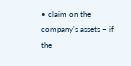• claim on the company’s assets – if the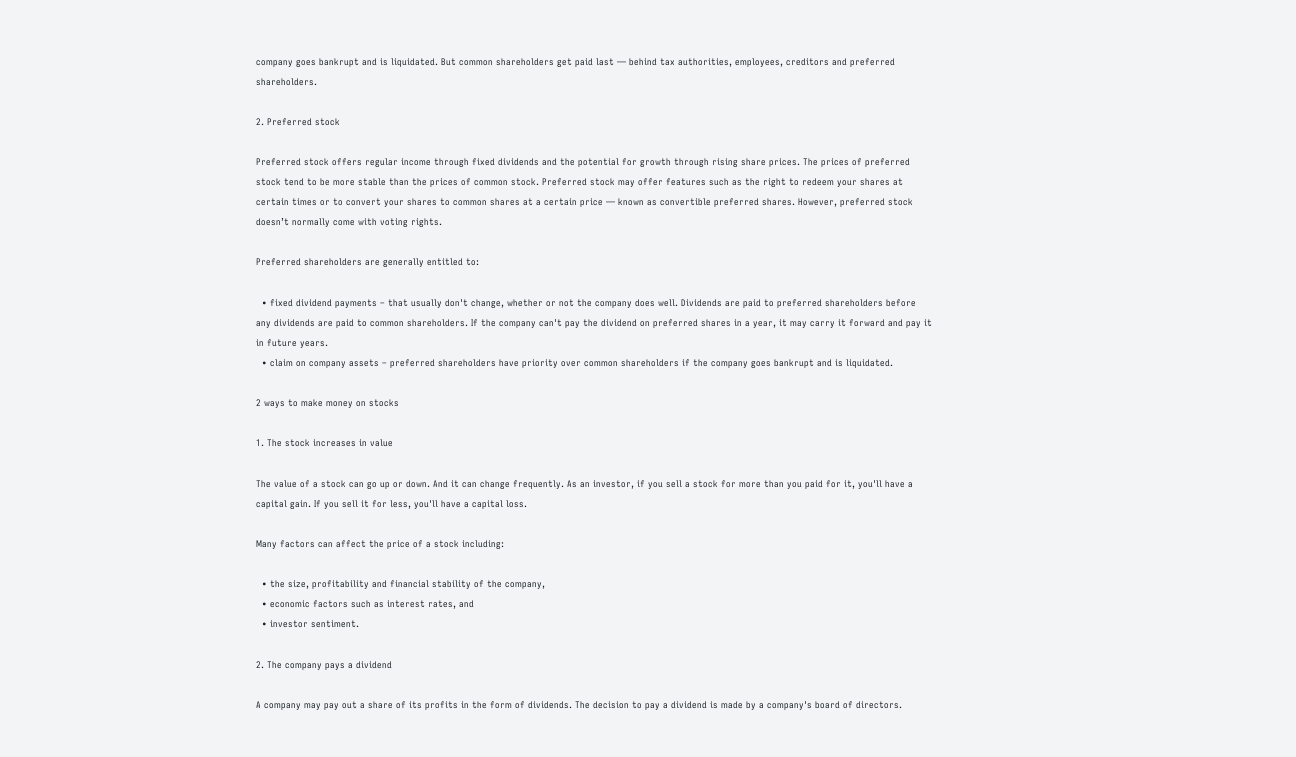company goes bankrupt and is liquidated. But common shareholders get paid last — behind tax authorities, employees, creditors and preferred shareholders.

2. Preferred stock

Preferred stock offers regular income through fixed dividends and the potential for growth through rising share prices. The prices of preferred stock tend to be more stable than the prices of common stock. Preferred stock may offer features such as the right to redeem your shares at certain times or to convert your shares to common shares at a certain price — known as convertible preferred shares. However, preferred stock doesn’t normally come with voting rights.

Preferred shareholders are generally entitled to:

  • fixed dividend payments – that usually don't change, whether or not the company does well. Dividends are paid to preferred shareholders before any dividends are paid to common shareholders. If the company can't pay the dividend on preferred shares in a year, it may carry it forward and pay it in future years.
  • claim on company assets – preferred shareholders have priority over common shareholders if the company goes bankrupt and is liquidated.

2 ways to make money on stocks

1. The stock increases in value

The value of a stock can go up or down. And it can change frequently. As an investor, if you sell a stock for more than you paid for it, you'll have a capital gain. If you sell it for less, you'll have a capital loss.

Many factors can affect the price of a stock including:

  • the size, profitability and financial stability of the company,
  • economic factors such as interest rates, and
  • investor sentiment.

2. The company pays a dividend

A company may pay out a share of its profits in the form of dividends. The decision to pay a dividend is made by a company's board of directors.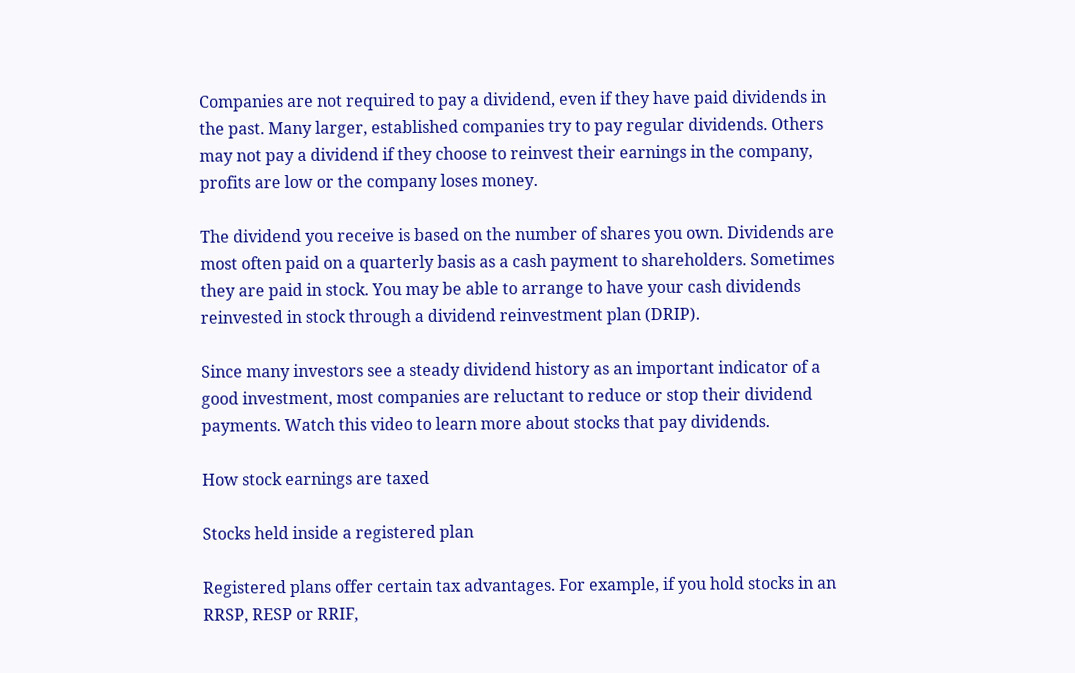Companies are not required to pay a dividend, even if they have paid dividends in the past. Many larger, established companies try to pay regular dividends. Others may not pay a dividend if they choose to reinvest their earnings in the company, profits are low or the company loses money.

The dividend you receive is based on the number of shares you own. Dividends are most often paid on a quarterly basis as a cash payment to shareholders. Sometimes they are paid in stock. You may be able to arrange to have your cash dividends reinvested in stock through a dividend reinvestment plan (DRIP).

Since many investors see a steady dividend history as an important indicator of a good investment, most companies are reluctant to reduce or stop their dividend payments. Watch this video to learn more about stocks that pay dividends.

How stock earnings are taxed

Stocks held inside a registered plan

Registered plans offer certain tax advantages. For example, if you hold stocks in an RRSP, RESP or RRIF,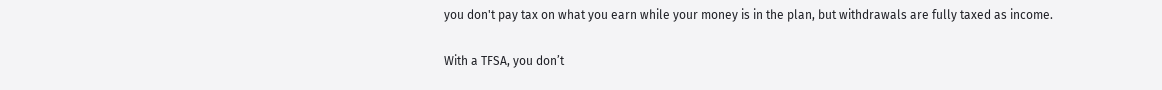you don't pay tax on what you earn while your money is in the plan, but withdrawals are fully taxed as income.

With a TFSA, you don’t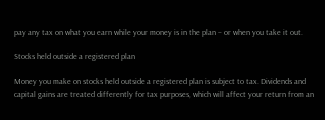pay any tax on what you earn while your money is in the plan – or when you take it out.

Stocks held outside a registered plan

Money you make on stocks held outside a registered plan is subject to tax. Dividends and capital gains are treated differently for tax purposes, which will affect your return from an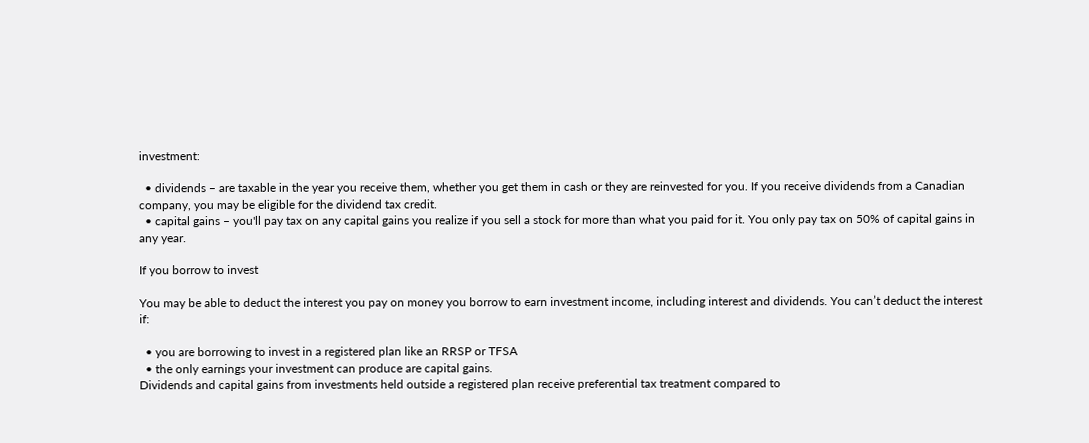investment:

  • dividends – are taxable in the year you receive them, whether you get them in cash or they are reinvested for you. If you receive dividends from a Canadian company, you may be eligible for the dividend tax credit.
  • capital gains – you'll pay tax on any capital gains you realize if you sell a stock for more than what you paid for it. You only pay tax on 50% of capital gains in any year.

If you borrow to invest

You may be able to deduct the interest you pay on money you borrow to earn investment income, including interest and dividends. You can’t deduct the interest if:

  • you are borrowing to invest in a registered plan like an RRSP or TFSA
  • the only earnings your investment can produce are capital gains.
Dividends and capital gains from investments held outside a registered plan receive preferential tax treatment compared to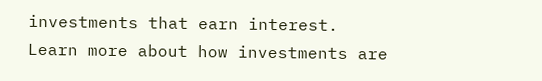investments that earn interest. Learn more about how investments are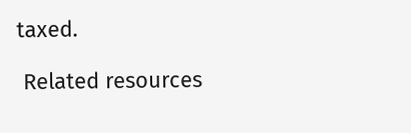taxed.

 Related resources